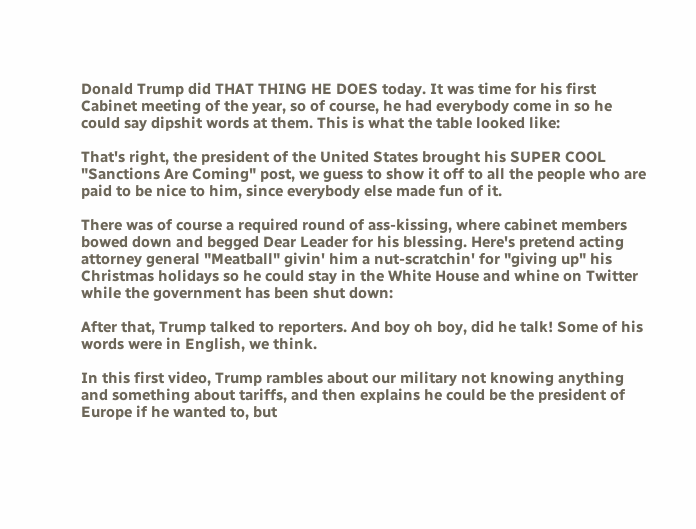Donald Trump did THAT THING HE DOES today. It was time for his first Cabinet meeting of the year, so of course, he had everybody come in so he could say dipshit words at them. This is what the table looked like:

That's right, the president of the United States brought his SUPER COOL "Sanctions Are Coming" post, we guess to show it off to all the people who are paid to be nice to him, since everybody else made fun of it.

There was of course a required round of ass-kissing, where cabinet members bowed down and begged Dear Leader for his blessing. Here's pretend acting attorney general "Meatball" givin' him a nut-scratchin' for "giving up" his Christmas holidays so he could stay in the White House and whine on Twitter while the government has been shut down:

After that, Trump talked to reporters. And boy oh boy, did he talk! Some of his words were in English, we think.

In this first video, Trump rambles about our military not knowing anything and something about tariffs, and then explains he could be the president of Europe if he wanted to, but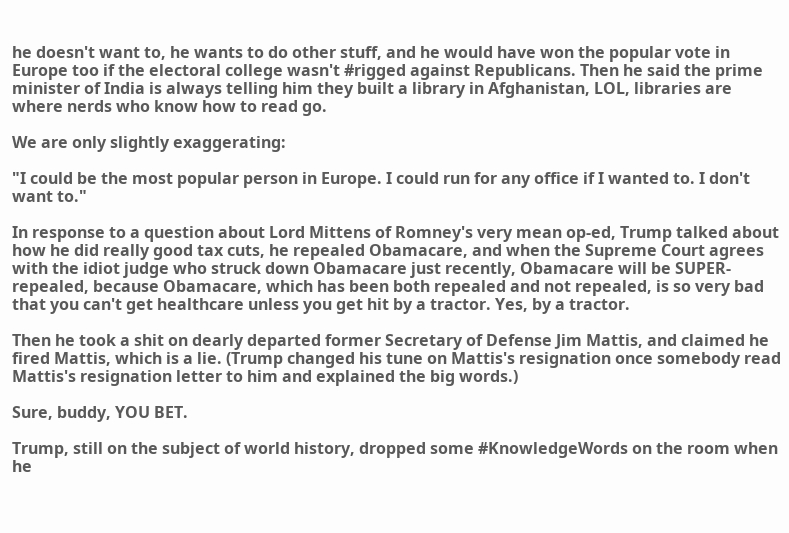he doesn't want to, he wants to do other stuff, and he would have won the popular vote in Europe too if the electoral college wasn't #rigged against Republicans. Then he said the prime minister of India is always telling him they built a library in Afghanistan, LOL, libraries are where nerds who know how to read go.

We are only slightly exaggerating:

"I could be the most popular person in Europe. I could run for any office if I wanted to. I don't want to."

In response to a question about Lord Mittens of Romney's very mean op-ed, Trump talked about how he did really good tax cuts, he repealed Obamacare, and when the Supreme Court agrees with the idiot judge who struck down Obamacare just recently, Obamacare will be SUPER-repealed, because Obamacare, which has been both repealed and not repealed, is so very bad that you can't get healthcare unless you get hit by a tractor. Yes, by a tractor.

Then he took a shit on dearly departed former Secretary of Defense Jim Mattis, and claimed he fired Mattis, which is a lie. (Trump changed his tune on Mattis's resignation once somebody read Mattis's resignation letter to him and explained the big words.)

Sure, buddy, YOU BET.

Trump, still on the subject of world history, dropped some #KnowledgeWords on the room when he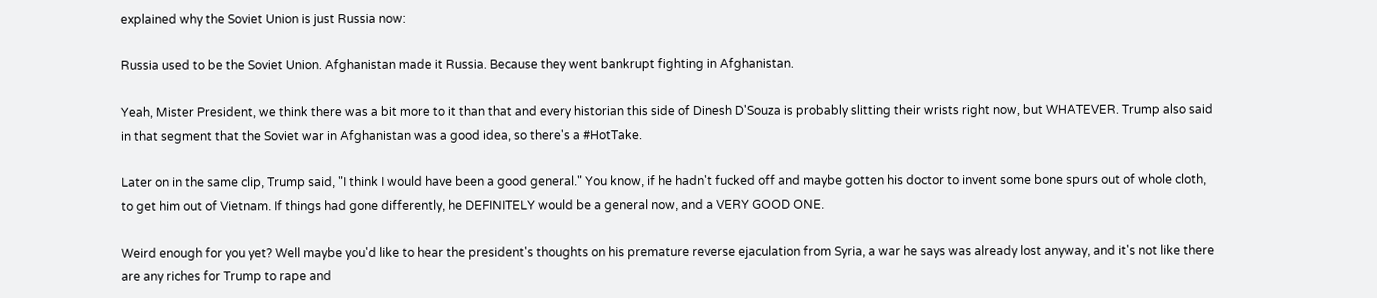explained why the Soviet Union is just Russia now:

Russia used to be the Soviet Union. Afghanistan made it Russia. Because they went bankrupt fighting in Afghanistan.

Yeah, Mister President, we think there was a bit more to it than that and every historian this side of Dinesh D'Souza is probably slitting their wrists right now, but WHATEVER. Trump also said in that segment that the Soviet war in Afghanistan was a good idea, so there's a #HotTake.

Later on in the same clip, Trump said, "I think I would have been a good general." You know, if he hadn't fucked off and maybe gotten his doctor to invent some bone spurs out of whole cloth, to get him out of Vietnam. If things had gone differently, he DEFINITELY would be a general now, and a VERY GOOD ONE.

Weird enough for you yet? Well maybe you'd like to hear the president's thoughts on his premature reverse ejaculation from Syria, a war he says was already lost anyway, and it's not like there are any riches for Trump to rape and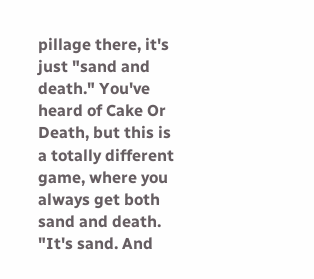pillage there, it's just "sand and death." You've heard of Cake Or Death, but this is a totally different game, where you always get both sand and death. "It's sand. And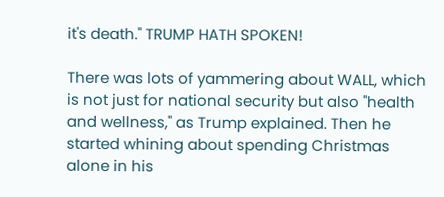it's death." TRUMP HATH SPOKEN!

There was lots of yammering about WALL, which is not just for national security but also "health and wellness," as Trump explained. Then he started whining about spending Christmas alone in his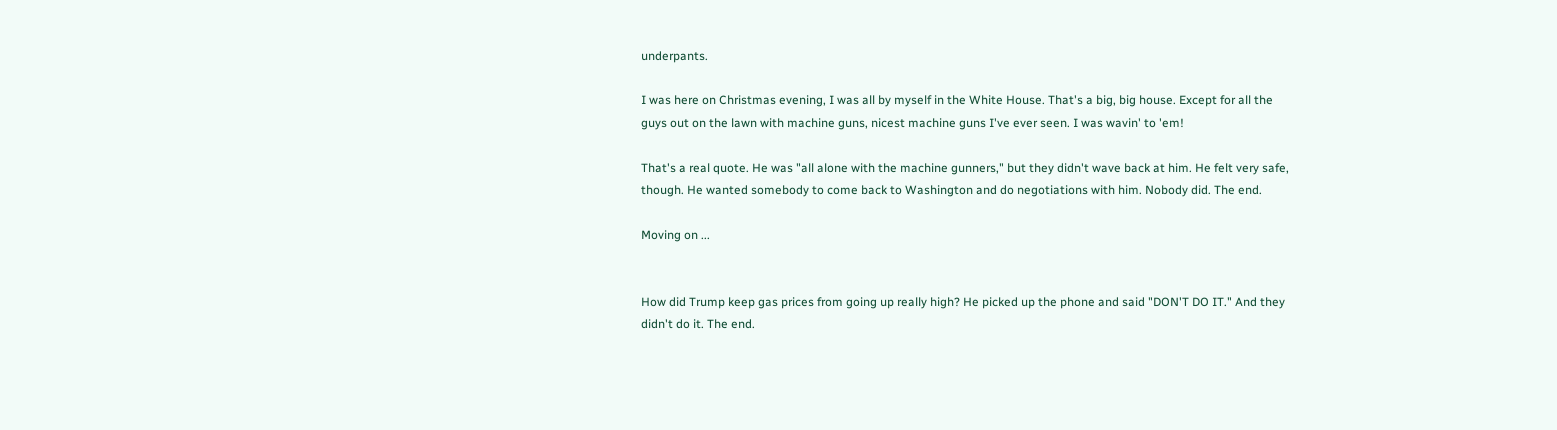underpants.

I was here on Christmas evening, I was all by myself in the White House. That's a big, big house. Except for all the guys out on the lawn with machine guns, nicest machine guns I've ever seen. I was wavin' to 'em!

That's a real quote. He was "all alone with the machine gunners," but they didn't wave back at him. He felt very safe, though. He wanted somebody to come back to Washington and do negotiations with him. Nobody did. The end.

Moving on ...


How did Trump keep gas prices from going up really high? He picked up the phone and said "DON'T DO IT." And they didn't do it. The end.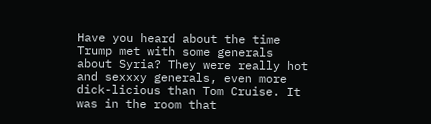Have you heard about the time Trump met with some generals about Syria? They were really hot and sexxxy generals, even more dick-licious than Tom Cruise. It was in the room that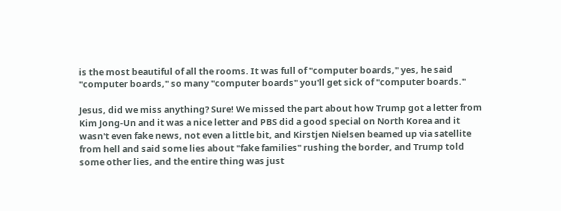is the most beautiful of all the rooms. It was full of "computer boards," yes, he said "computer boards," so many "computer boards" you'll get sick of "computer boards."

Jesus, did we miss anything? Sure! We missed the part about how Trump got a letter from Kim Jong-Un and it was a nice letter and PBS did a good special on North Korea and it wasn't even fake news, not even a little bit, and Kirstjen Nielsen beamed up via satellite from hell and said some lies about "fake families" rushing the border, and Trump told some other lies, and the entire thing was just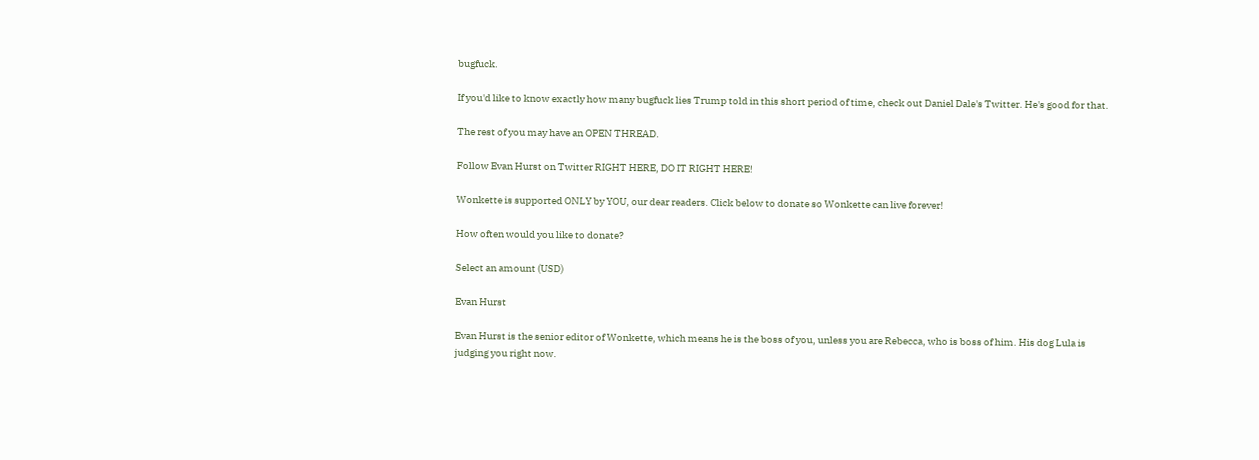bugfuck.

If you'd like to know exactly how many bugfuck lies Trump told in this short period of time, check out Daniel Dale's Twitter. He's good for that.

The rest of you may have an OPEN THREAD.

Follow Evan Hurst on Twitter RIGHT HERE, DO IT RIGHT HERE!

Wonkette is supported ONLY by YOU, our dear readers. Click below to donate so Wonkette can live forever!

How often would you like to donate?

Select an amount (USD)

Evan Hurst

Evan Hurst is the senior editor of Wonkette, which means he is the boss of you, unless you are Rebecca, who is boss of him. His dog Lula is judging you right now.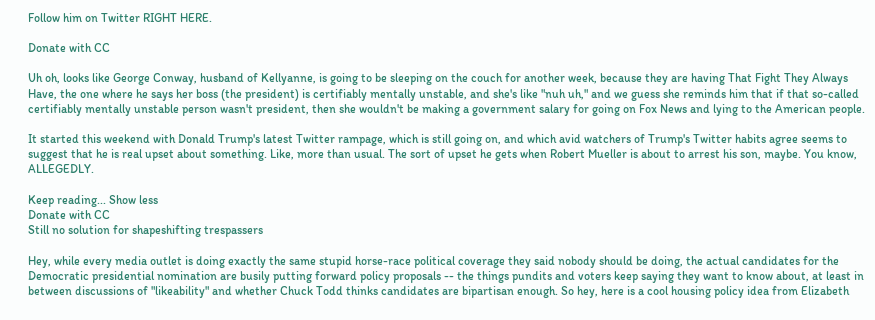Follow him on Twitter RIGHT HERE.

Donate with CC

Uh oh, looks like George Conway, husband of Kellyanne, is going to be sleeping on the couch for another week, because they are having That Fight They Always Have, the one where he says her boss (the president) is certifiably mentally unstable, and she's like "nuh uh," and we guess she reminds him that if that so-called certifiably mentally unstable person wasn't president, then she wouldn't be making a government salary for going on Fox News and lying to the American people.

It started this weekend with Donald Trump's latest Twitter rampage, which is still going on, and which avid watchers of Trump's Twitter habits agree seems to suggest that he is real upset about something. Like, more than usual. The sort of upset he gets when Robert Mueller is about to arrest his son, maybe. You know, ALLEGEDLY.

Keep reading... Show less
Donate with CC
Still no solution for shapeshifting trespassers

Hey, while every media outlet is doing exactly the same stupid horse-race political coverage they said nobody should be doing, the actual candidates for the Democratic presidential nomination are busily putting forward policy proposals -- the things pundits and voters keep saying they want to know about, at least in between discussions of "likeability" and whether Chuck Todd thinks candidates are bipartisan enough. So hey, here is a cool housing policy idea from Elizabeth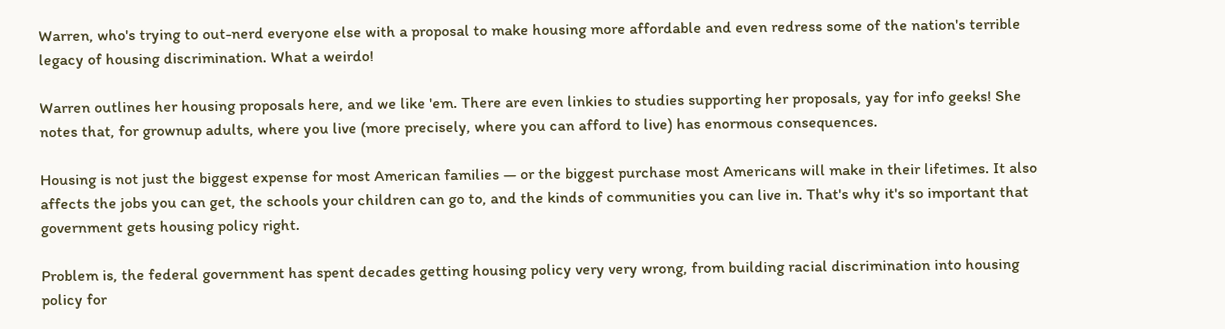Warren, who's trying to out-nerd everyone else with a proposal to make housing more affordable and even redress some of the nation's terrible legacy of housing discrimination. What a weirdo!

Warren outlines her housing proposals here, and we like 'em. There are even linkies to studies supporting her proposals, yay for info geeks! She notes that, for grownup adults, where you live (more precisely, where you can afford to live) has enormous consequences.

Housing is not just the biggest expense for most American families — or the biggest purchase most Americans will make in their lifetimes. It also affects the jobs you can get, the schools your children can go to, and the kinds of communities you can live in. That's why it's so important that government gets housing policy right.

Problem is, the federal government has spent decades getting housing policy very very wrong, from building racial discrimination into housing policy for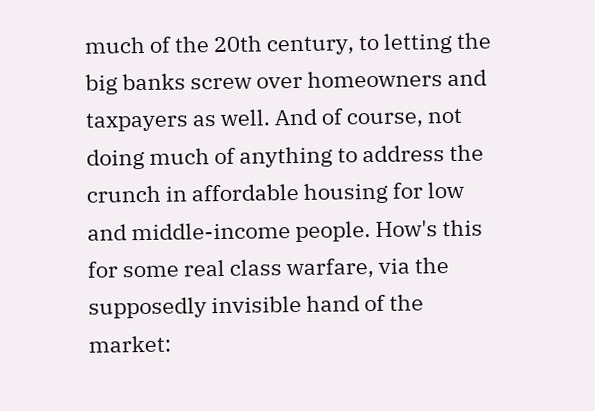much of the 20th century, to letting the big banks screw over homeowners and taxpayers as well. And of course, not doing much of anything to address the crunch in affordable housing for low and middle-income people. How's this for some real class warfare, via the supposedly invisible hand of the market: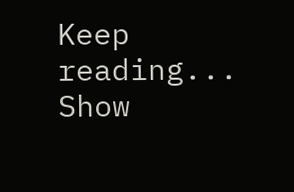Keep reading... Show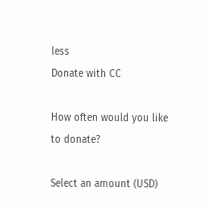less
Donate with CC

How often would you like to donate?

Select an amount (USD)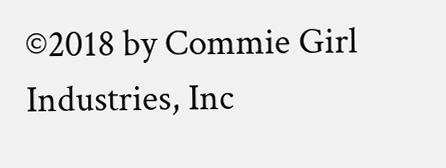©2018 by Commie Girl Industries, Inc